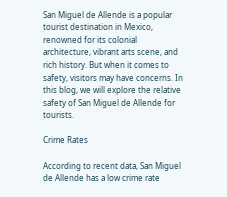San Miguel de Allende is a popular tourist destination in Mexico, renowned for its colonial architecture, vibrant arts scene, and rich history. But when it comes to safety, visitors may have concerns. In this blog, we will explore the relative safety of San Miguel de Allende for tourists.

Crime Rates

According to recent data, San Miguel de Allende has a low crime rate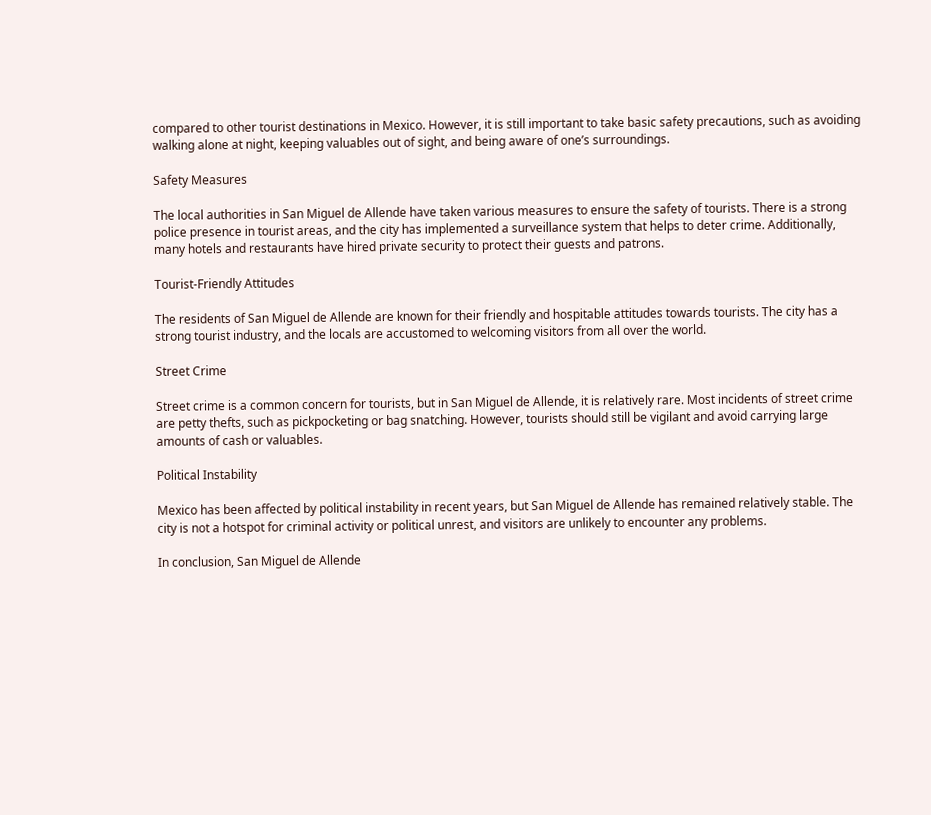compared to other tourist destinations in Mexico. However, it is still important to take basic safety precautions, such as avoiding walking alone at night, keeping valuables out of sight, and being aware of one’s surroundings.

Safety Measures

The local authorities in San Miguel de Allende have taken various measures to ensure the safety of tourists. There is a strong police presence in tourist areas, and the city has implemented a surveillance system that helps to deter crime. Additionally, many hotels and restaurants have hired private security to protect their guests and patrons.

Tourist-Friendly Attitudes

The residents of San Miguel de Allende are known for their friendly and hospitable attitudes towards tourists. The city has a strong tourist industry, and the locals are accustomed to welcoming visitors from all over the world.

Street Crime

Street crime is a common concern for tourists, but in San Miguel de Allende, it is relatively rare. Most incidents of street crime are petty thefts, such as pickpocketing or bag snatching. However, tourists should still be vigilant and avoid carrying large amounts of cash or valuables.

Political Instability

Mexico has been affected by political instability in recent years, but San Miguel de Allende has remained relatively stable. The city is not a hotspot for criminal activity or political unrest, and visitors are unlikely to encounter any problems.

In conclusion, San Miguel de Allende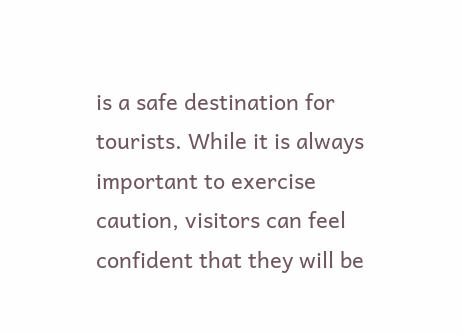is a safe destination for tourists. While it is always important to exercise caution, visitors can feel confident that they will be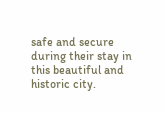safe and secure during their stay in this beautiful and historic city.